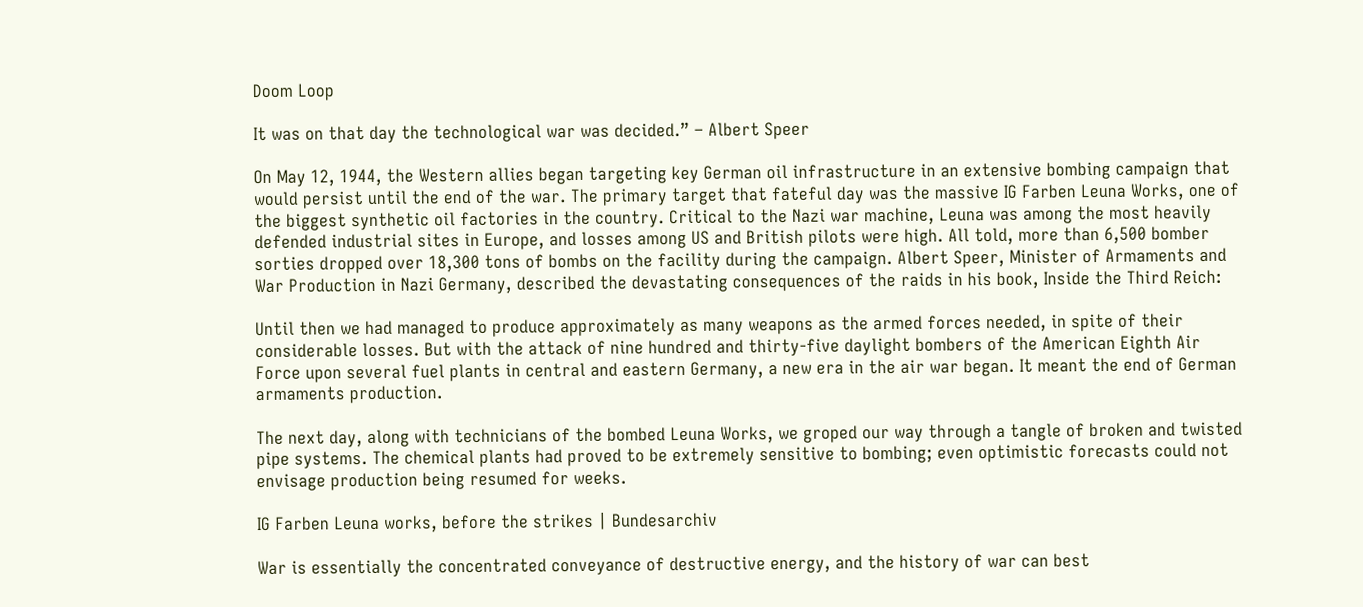Doom Loop

It was on that day the technological war was decided.” – Albert Speer

On May 12, 1944, the Western allies began targeting key German oil infrastructure in an extensive bombing campaign that would persist until the end of the war. The primary target that fateful day was the massive IG Farben Leuna Works, one of the biggest synthetic oil factories in the country. Critical to the Nazi war machine, Leuna was among the most heavily defended industrial sites in Europe, and losses among US and British pilots were high. All told, more than 6,500 bomber sorties dropped over 18,300 tons of bombs on the facility during the campaign. Albert Speer, Minister of Armaments and War Production in Nazi Germany, described the devastating consequences of the raids in his book, Inside the Third Reich:

Until then we had managed to produce approximately as many weapons as the armed forces needed, in spite of their considerable losses. But with the attack of nine hundred and thirty-five daylight bombers of the American Eighth Air Force upon several fuel plants in central and eastern Germany, a new era in the air war began. It meant the end of German armaments production.

The next day, along with technicians of the bombed Leuna Works, we groped our way through a tangle of broken and twisted pipe systems. The chemical plants had proved to be extremely sensitive to bombing; even optimistic forecasts could not envisage production being resumed for weeks.

IG Farben Leuna works, before the strikes | Bundesarchiv

War is essentially the concentrated conveyance of destructive energy, and the history of war can best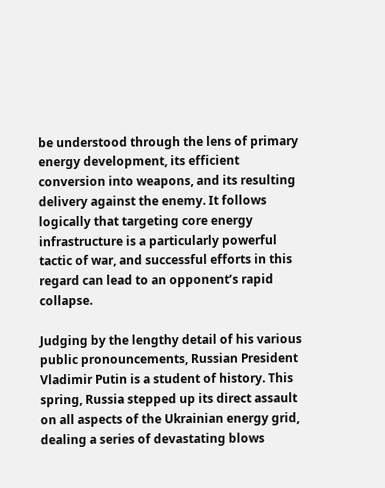be understood through the lens of primary energy development, its efficient conversion into weapons, and its resulting delivery against the enemy. It follows logically that targeting core energy infrastructure is a particularly powerful tactic of war, and successful efforts in this regard can lead to an opponent’s rapid collapse.

Judging by the lengthy detail of his various public pronouncements, Russian President Vladimir Putin is a student of history. This spring, Russia stepped up its direct assault on all aspects of the Ukrainian energy grid, dealing a series of devastating blows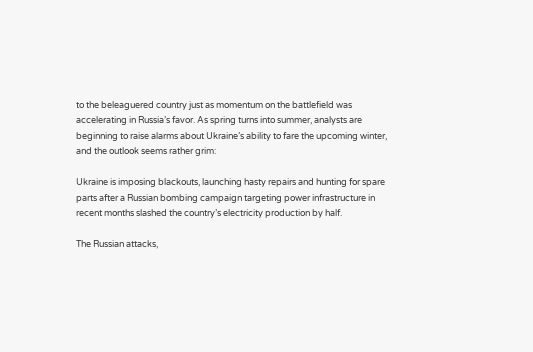to the beleaguered country just as momentum on the battlefield was accelerating in Russia’s favor. As spring turns into summer, analysts are beginning to raise alarms about Ukraine’s ability to fare the upcoming winter, and the outlook seems rather grim:

Ukraine is imposing blackouts, launching hasty repairs and hunting for spare parts after a Russian bombing campaign targeting power infrastructure in recent months slashed the country’s electricity production by half.

The Russian attacks,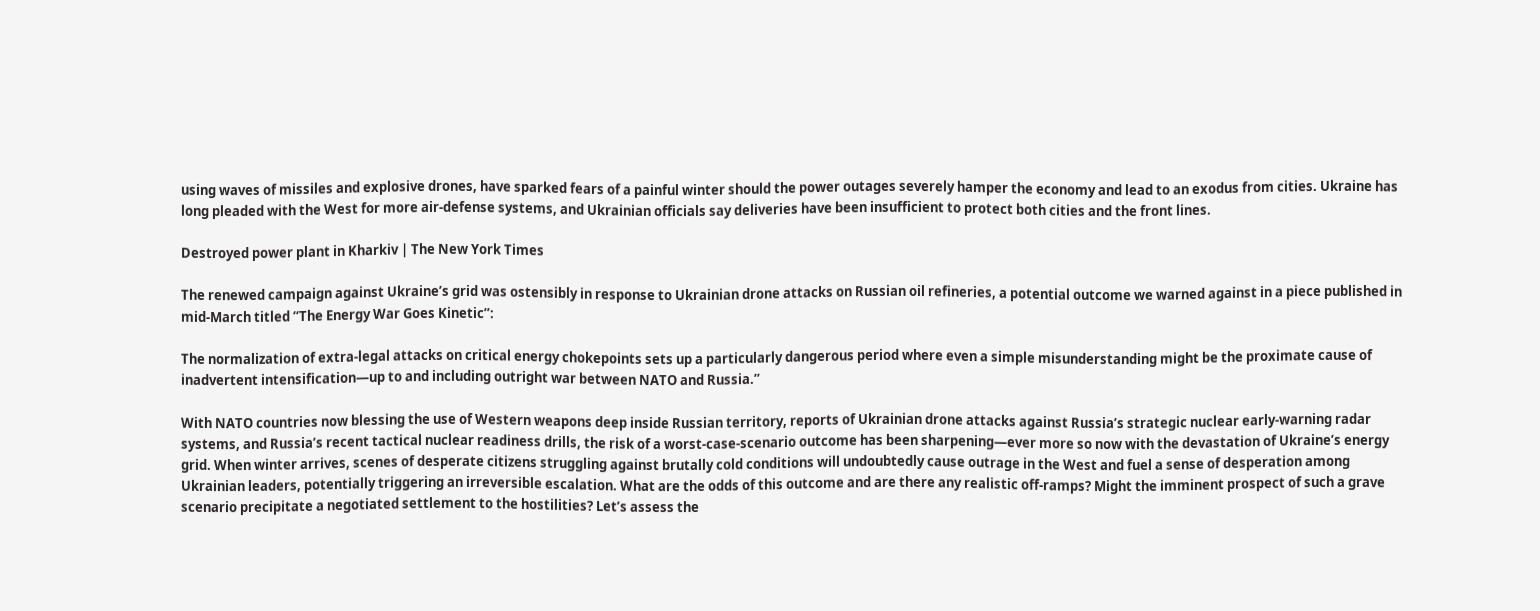using waves of missiles and explosive drones, have sparked fears of a painful winter should the power outages severely hamper the economy and lead to an exodus from cities. Ukraine has long pleaded with the West for more air-defense systems, and Ukrainian officials say deliveries have been insufficient to protect both cities and the front lines.

Destroyed power plant in Kharkiv | The New York Times

The renewed campaign against Ukraine’s grid was ostensibly in response to Ukrainian drone attacks on Russian oil refineries, a potential outcome we warned against in a piece published in mid-March titled “The Energy War Goes Kinetic”:

The normalization of extra-legal attacks on critical energy chokepoints sets up a particularly dangerous period where even a simple misunderstanding might be the proximate cause of inadvertent intensification—up to and including outright war between NATO and Russia.”

With NATO countries now blessing the use of Western weapons deep inside Russian territory, reports of Ukrainian drone attacks against Russia’s strategic nuclear early-warning radar systems, and Russia’s recent tactical nuclear readiness drills, the risk of a worst-case-scenario outcome has been sharpening—ever more so now with the devastation of Ukraine’s energy grid. When winter arrives, scenes of desperate citizens struggling against brutally cold conditions will undoubtedly cause outrage in the West and fuel a sense of desperation among Ukrainian leaders, potentially triggering an irreversible escalation. What are the odds of this outcome and are there any realistic off-ramps? Might the imminent prospect of such a grave scenario precipitate a negotiated settlement to the hostilities? Let’s assess the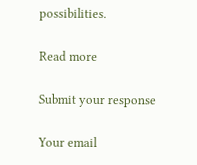possibilities.

Read more

Submit your response

Your email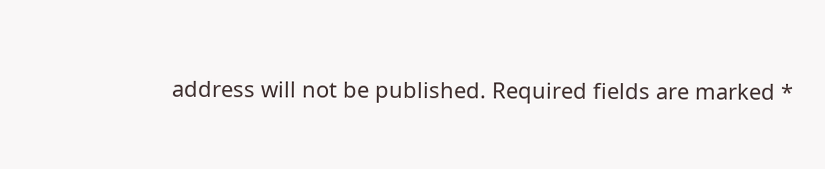address will not be published. Required fields are marked *